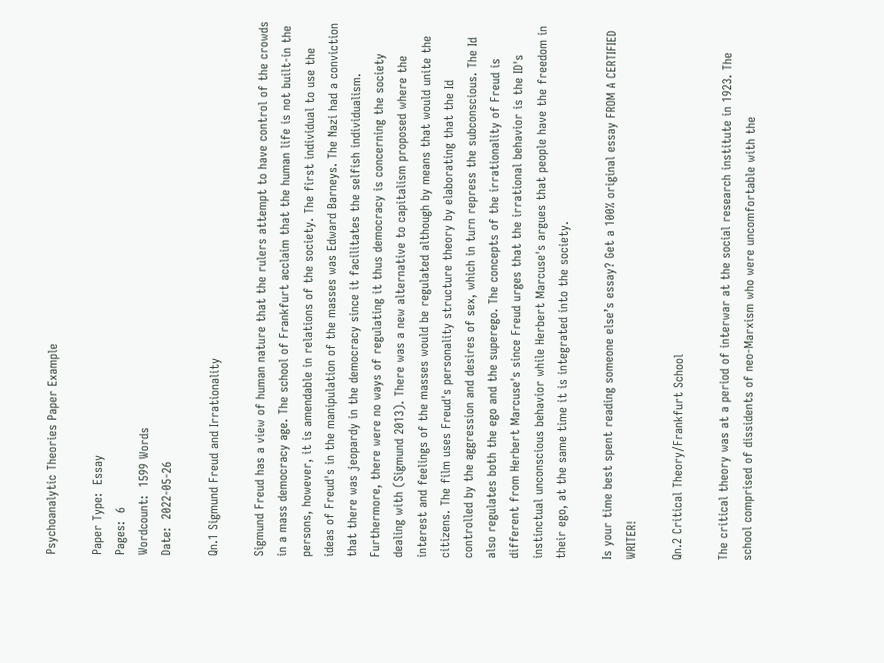Psychoanalytic Theories Paper Example

Paper Type:  Essay
Pages:  6
Wordcount:  1599 Words
Date:  2022-05-26

Qn.1 Sigmund Freud and Irrationality

Sigmund Freud has a view of human nature that the rulers attempt to have control of the crowds in a mass democracy age. The school of Frankfurt acclaim that the human life is not built-in the persons, however, it is amendable in relations of the society. The first individual to use the ideas of Freud's in the manipulation of the masses was Edward Barneys. The Nazi had a conviction that there was jeopardy in the democracy since it facilitates the selfish individualism. Furthermore, there were no ways of regulating it thus democracy is concerning the society dealing with (Sigmund 2013). There was a new alternative to capitalism proposed where the interest and feelings of the masses would be regulated although by means that would unite the citizens. The film uses Freud's personality structure theory by elaborating that the Id controlled by the aggression and desires of sex, which in turn repress the subconscious. The Id also regulates both the ego and the superego. The concepts of the irrationality of Freud is different from Herbert Marcuse's since Freud urges that the irrational behavior is the ID's instinctual unconscious behavior while Herbert Marcuse's argues that people have the freedom in their ego, at the same time it is integrated into the society.

Is your time best spent reading someone else’s essay? Get a 100% original essay FROM A CERTIFIED WRITER!

Qn.2 Critical Theory/Frankfurt School

The critical theory was at a period of interwar at the social research institute in 1923. The school comprised of dissidents of neo-Marxism who were uncomfortable with the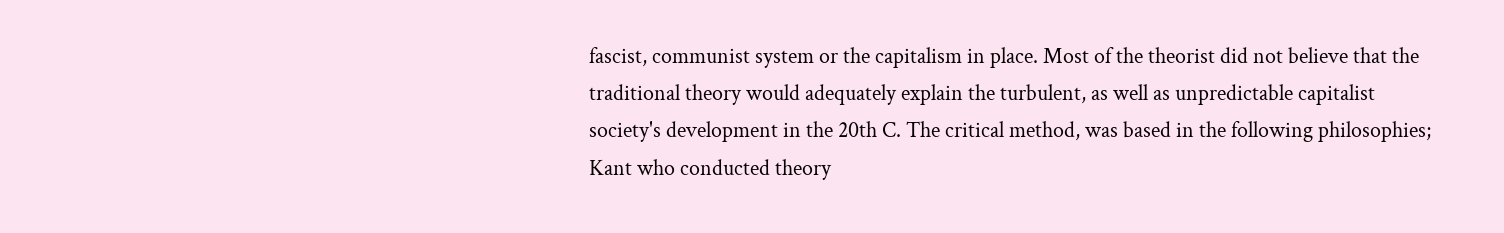fascist, communist system or the capitalism in place. Most of the theorist did not believe that the traditional theory would adequately explain the turbulent, as well as unpredictable capitalist society's development in the 20th C. The critical method, was based in the following philosophies; Kant who conducted theory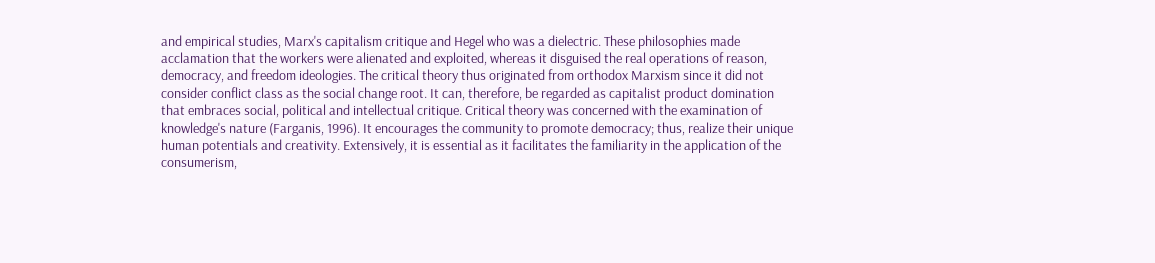and empirical studies, Marx's capitalism critique and Hegel who was a dielectric. These philosophies made acclamation that the workers were alienated and exploited, whereas it disguised the real operations of reason, democracy, and freedom ideologies. The critical theory thus originated from orthodox Marxism since it did not consider conflict class as the social change root. It can, therefore, be regarded as capitalist product domination that embraces social, political and intellectual critique. Critical theory was concerned with the examination of knowledge's nature (Farganis, 1996). It encourages the community to promote democracy; thus, realize their unique human potentials and creativity. Extensively, it is essential as it facilitates the familiarity in the application of the consumerism,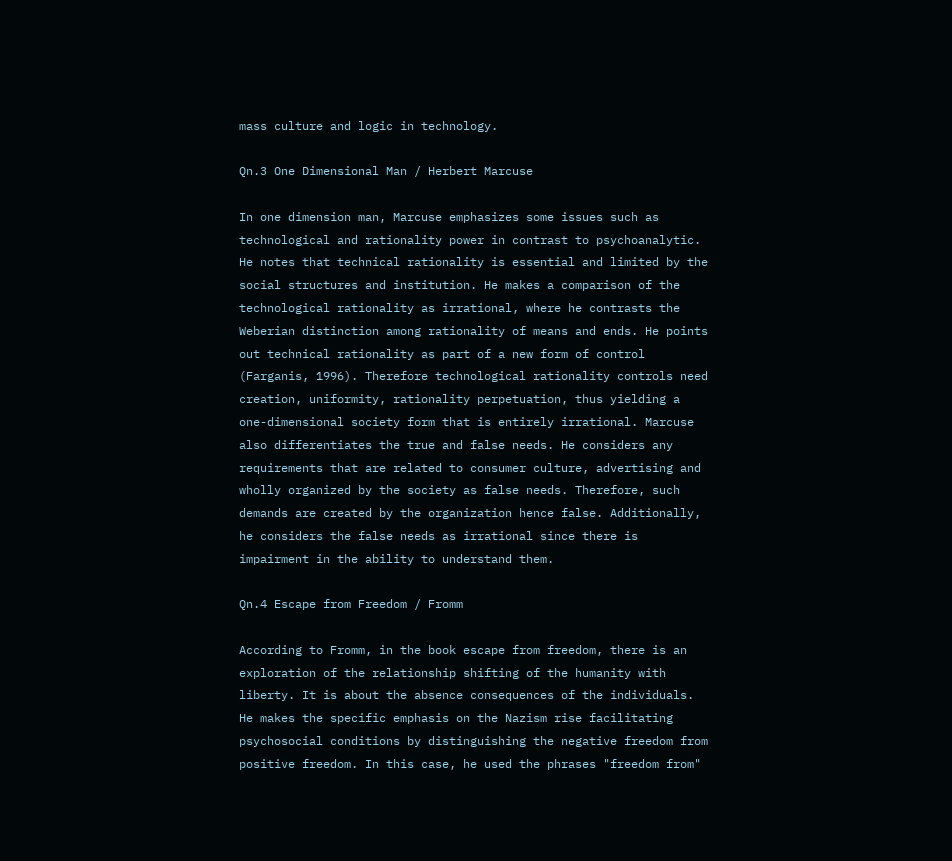mass culture and logic in technology.

Qn.3 One Dimensional Man / Herbert Marcuse

In one dimension man, Marcuse emphasizes some issues such as technological and rationality power in contrast to psychoanalytic. He notes that technical rationality is essential and limited by the social structures and institution. He makes a comparison of the technological rationality as irrational, where he contrasts the Weberian distinction among rationality of means and ends. He points out technical rationality as part of a new form of control (Farganis, 1996). Therefore technological rationality controls need creation, uniformity, rationality perpetuation, thus yielding a one-dimensional society form that is entirely irrational. Marcuse also differentiates the true and false needs. He considers any requirements that are related to consumer culture, advertising and wholly organized by the society as false needs. Therefore, such demands are created by the organization hence false. Additionally, he considers the false needs as irrational since there is impairment in the ability to understand them.

Qn.4 Escape from Freedom / Fromm

According to Fromm, in the book escape from freedom, there is an exploration of the relationship shifting of the humanity with liberty. It is about the absence consequences of the individuals. He makes the specific emphasis on the Nazism rise facilitating psychosocial conditions by distinguishing the negative freedom from positive freedom. In this case, he used the phrases "freedom from"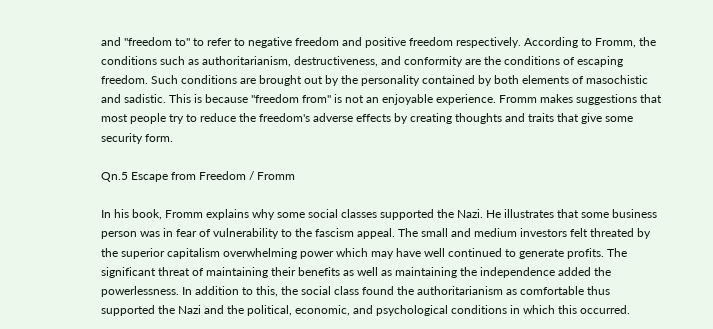and "freedom to" to refer to negative freedom and positive freedom respectively. According to Fromm, the conditions such as authoritarianism, destructiveness, and conformity are the conditions of escaping freedom. Such conditions are brought out by the personality contained by both elements of masochistic and sadistic. This is because "freedom from" is not an enjoyable experience. Fromm makes suggestions that most people try to reduce the freedom's adverse effects by creating thoughts and traits that give some security form.

Qn.5 Escape from Freedom / Fromm

In his book, Fromm explains why some social classes supported the Nazi. He illustrates that some business person was in fear of vulnerability to the fascism appeal. The small and medium investors felt threated by the superior capitalism overwhelming power which may have well continued to generate profits. The significant threat of maintaining their benefits as well as maintaining the independence added the powerlessness. In addition to this, the social class found the authoritarianism as comfortable thus supported the Nazi and the political, economic, and psychological conditions in which this occurred.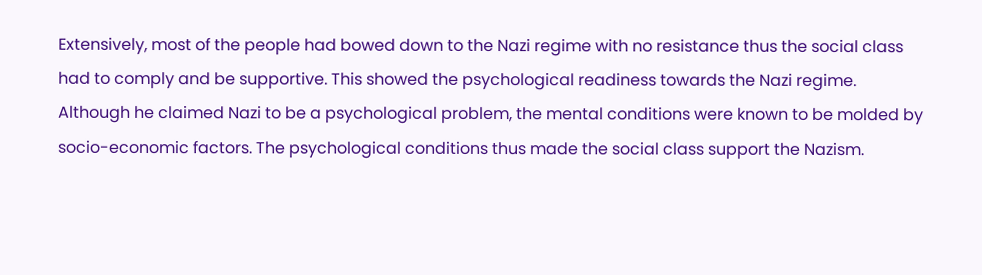Extensively, most of the people had bowed down to the Nazi regime with no resistance thus the social class had to comply and be supportive. This showed the psychological readiness towards the Nazi regime. Although he claimed Nazi to be a psychological problem, the mental conditions were known to be molded by socio-economic factors. The psychological conditions thus made the social class support the Nazism.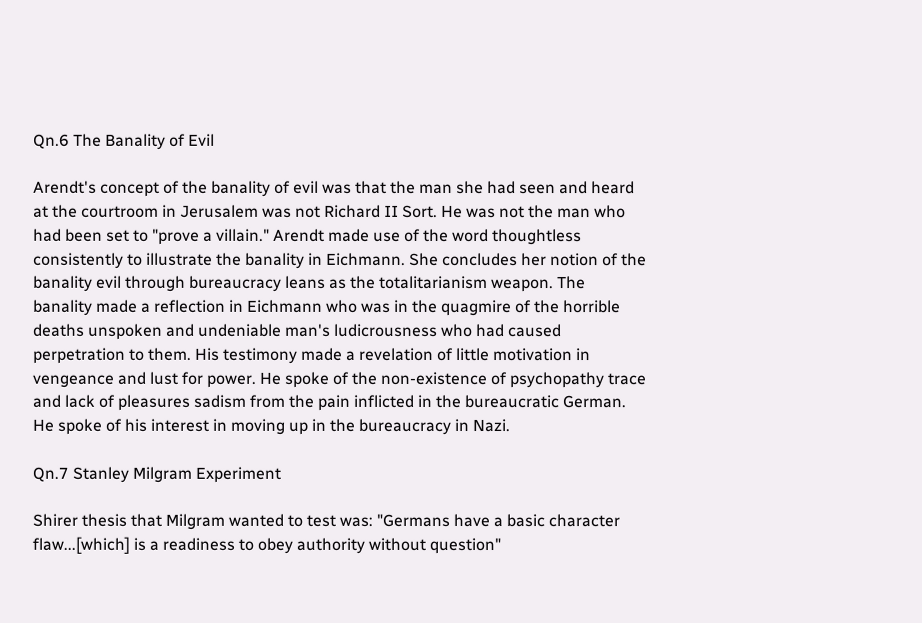Qn.6 The Banality of Evil

Arendt's concept of the banality of evil was that the man she had seen and heard at the courtroom in Jerusalem was not Richard II Sort. He was not the man who had been set to "prove a villain." Arendt made use of the word thoughtless consistently to illustrate the banality in Eichmann. She concludes her notion of the banality evil through bureaucracy leans as the totalitarianism weapon. The banality made a reflection in Eichmann who was in the quagmire of the horrible deaths unspoken and undeniable man's ludicrousness who had caused perpetration to them. His testimony made a revelation of little motivation in vengeance and lust for power. He spoke of the non-existence of psychopathy trace and lack of pleasures sadism from the pain inflicted in the bureaucratic German. He spoke of his interest in moving up in the bureaucracy in Nazi.

Qn.7 Stanley Milgram Experiment

Shirer thesis that Milgram wanted to test was: "Germans have a basic character flaw...[which] is a readiness to obey authority without question"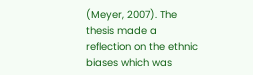(Meyer, 2007). The thesis made a reflection on the ethnic biases which was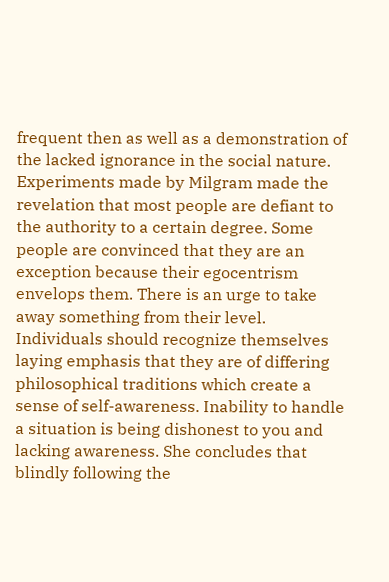frequent then as well as a demonstration of the lacked ignorance in the social nature. Experiments made by Milgram made the revelation that most people are defiant to the authority to a certain degree. Some people are convinced that they are an exception because their egocentrism envelops them. There is an urge to take away something from their level. Individuals should recognize themselves laying emphasis that they are of differing philosophical traditions which create a sense of self-awareness. Inability to handle a situation is being dishonest to you and lacking awareness. She concludes that blindly following the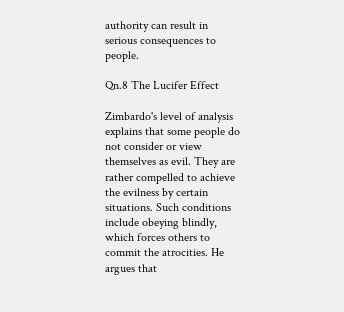authority can result in serious consequences to people.

Qn.8 The Lucifer Effect

Zimbardo's level of analysis explains that some people do not consider or view themselves as evil. They are rather compelled to achieve the evilness by certain situations. Such conditions include obeying blindly, which forces others to commit the atrocities. He argues that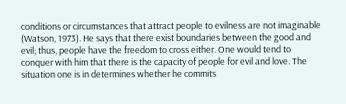conditions or circumstances that attract people to evilness are not imaginable (Watson, 1973). He says that there exist boundaries between the good and evil; thus, people have the freedom to cross either. One would tend to conquer with him that there is the capacity of people for evil and love. The situation one is in determines whether he commits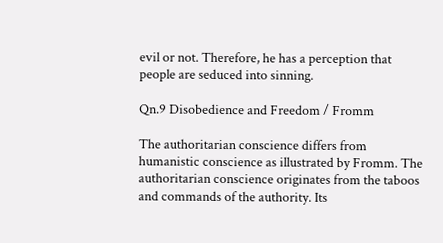evil or not. Therefore, he has a perception that people are seduced into sinning.

Qn.9 Disobedience and Freedom / Fromm

The authoritarian conscience differs from humanistic conscience as illustrated by Fromm. The authoritarian conscience originates from the taboos and commands of the authority. Its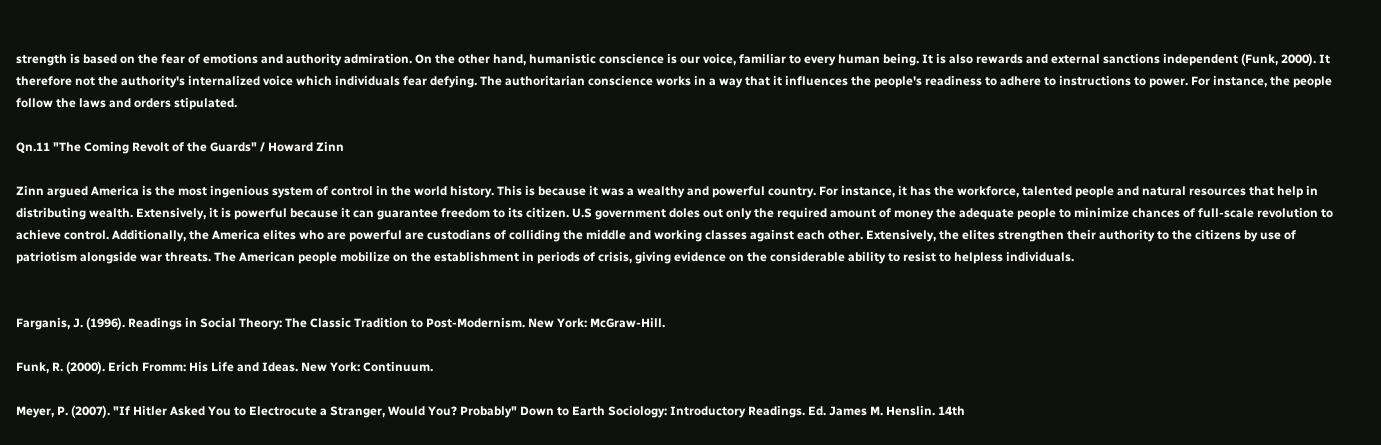strength is based on the fear of emotions and authority admiration. On the other hand, humanistic conscience is our voice, familiar to every human being. It is also rewards and external sanctions independent (Funk, 2000). It therefore not the authority's internalized voice which individuals fear defying. The authoritarian conscience works in a way that it influences the people's readiness to adhere to instructions to power. For instance, the people follow the laws and orders stipulated.

Qn.11 "The Coming Revolt of the Guards" / Howard Zinn

Zinn argued America is the most ingenious system of control in the world history. This is because it was a wealthy and powerful country. For instance, it has the workforce, talented people and natural resources that help in distributing wealth. Extensively, it is powerful because it can guarantee freedom to its citizen. U.S government doles out only the required amount of money the adequate people to minimize chances of full-scale revolution to achieve control. Additionally, the America elites who are powerful are custodians of colliding the middle and working classes against each other. Extensively, the elites strengthen their authority to the citizens by use of patriotism alongside war threats. The American people mobilize on the establishment in periods of crisis, giving evidence on the considerable ability to resist to helpless individuals.


Farganis, J. (1996). Readings in Social Theory: The Classic Tradition to Post-Modernism. New York: McGraw-Hill.

Funk, R. (2000). Erich Fromm: His Life and Ideas. New York: Continuum.

Meyer, P. (2007). "If Hitler Asked You to Electrocute a Stranger, Would You? Probably" Down to Earth Sociology: Introductory Readings. Ed. James M. Henslin. 14th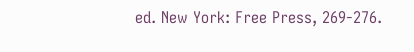ed. New York: Free Press, 269-276.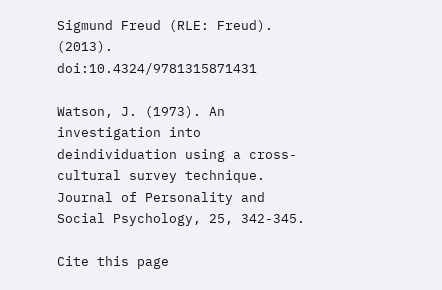Sigmund Freud (RLE: Freud). (2013). doi:10.4324/9781315871431

Watson, J. (1973). An investigation into deindividuation using a cross-cultural survey technique. Journal of Personality and Social Psychology, 25, 342-345.

Cite this page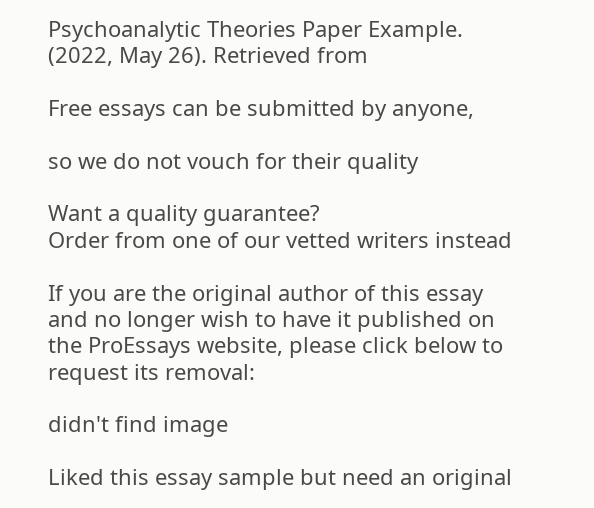Psychoanalytic Theories Paper Example. (2022, May 26). Retrieved from

Free essays can be submitted by anyone,

so we do not vouch for their quality

Want a quality guarantee?
Order from one of our vetted writers instead

If you are the original author of this essay and no longer wish to have it published on the ProEssays website, please click below to request its removal:

didn't find image

Liked this essay sample but need an original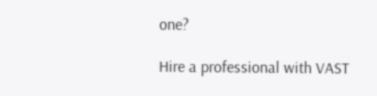one?

Hire a professional with VAST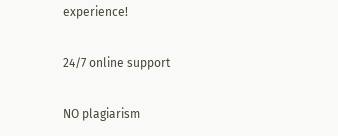experience!

24/7 online support

NO plagiarism